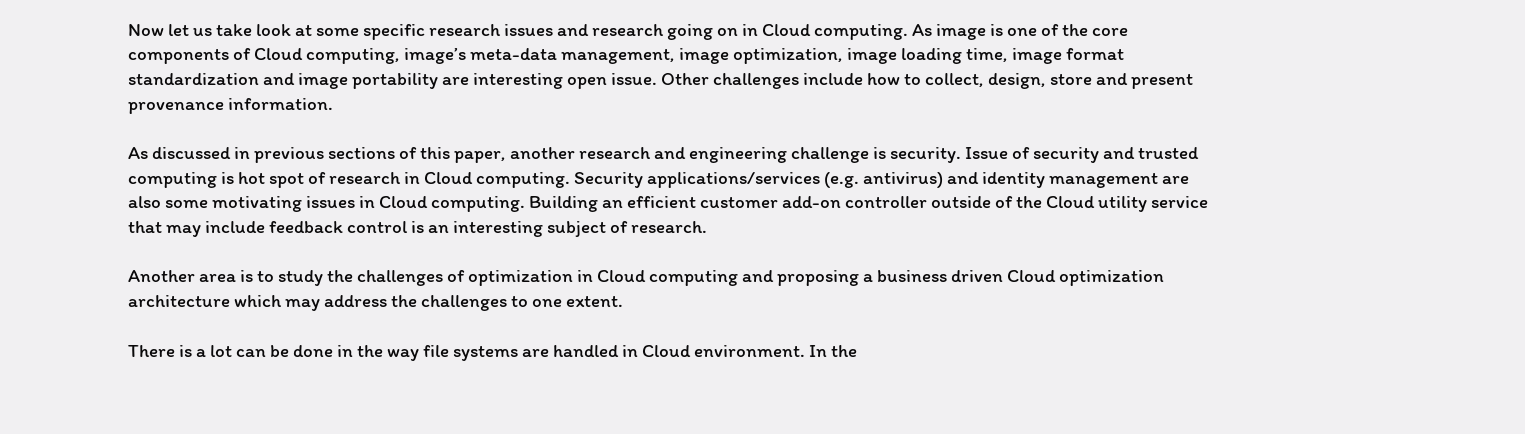Now let us take look at some specific research issues and research going on in Cloud computing. As image is one of the core components of Cloud computing, image’s meta-data management, image optimization, image loading time, image format standardization and image portability are interesting open issue. Other challenges include how to collect, design, store and present provenance information.

As discussed in previous sections of this paper, another research and engineering challenge is security. Issue of security and trusted computing is hot spot of research in Cloud computing. Security applications/services (e.g. antivirus) and identity management are also some motivating issues in Cloud computing. Building an efficient customer add-on controller outside of the Cloud utility service that may include feedback control is an interesting subject of research.

Another area is to study the challenges of optimization in Cloud computing and proposing a business driven Cloud optimization architecture which may address the challenges to one extent.

There is a lot can be done in the way file systems are handled in Cloud environment. In the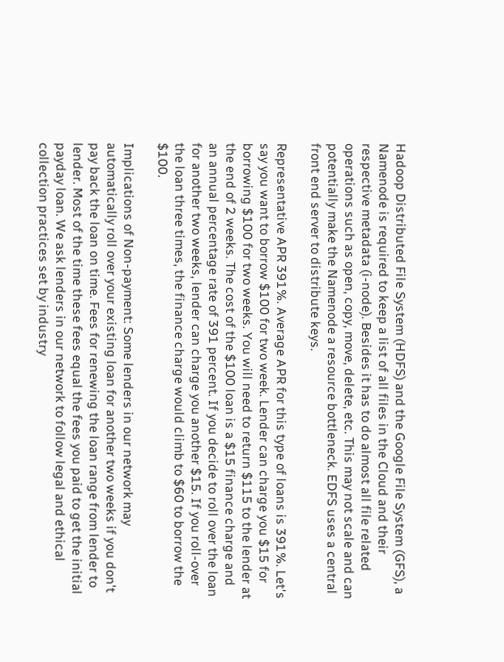Hadoop Distributed File System (HDFS) and the Google File System (GFS), a Namenode is required to keep a list of all files in the Cloud and their respective metadata (i-node). Besides it has to do almost all file related operations such as open, copy, move, delete, etc. This may not scale and can potentially make the Namenode a resource bottleneck. EDFS uses a central front end server to distribute keys.

Representative APR 391%. Average APR for this type of loans is 391%. Let's say you want to borrow $100 for two week. Lender can charge you $15 for borrowing $100 for two weeks. You will need to return $115 to the lender at the end of 2 weeks. The cost of the $100 loan is a $15 finance charge and an annual percentage rate of 391 percent. If you decide to roll over the loan for another two weeks, lender can charge you another $15. If you roll-over the loan three times, the finance charge would climb to $60 to borrow the $100.

Implications of Non-payment: Some lenders in our network may automatically roll over your existing loan for another two weeks if you don't pay back the loan on time. Fees for renewing the loan range from lender to lender. Most of the time these fees equal the fees you paid to get the initial payday loan. We ask lenders in our network to follow legal and ethical collection practices set by industry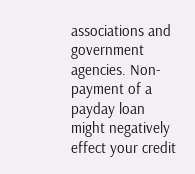associations and government agencies. Non-payment of a payday loan might negatively effect your credit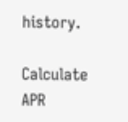history.

Calculate APR